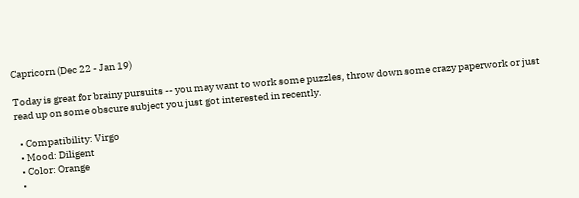Capricorn (Dec 22 - Jan 19)

Today is great for brainy pursuits -- you may want to work some puzzles, throw down some crazy paperwork or just read up on some obscure subject you just got interested in recently.

  • Compatibility: Virgo
  • Mood: Diligent
  • Color: Orange
  •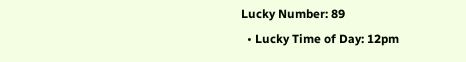Lucky Number: 89
  • Lucky Time of Day: 12pm